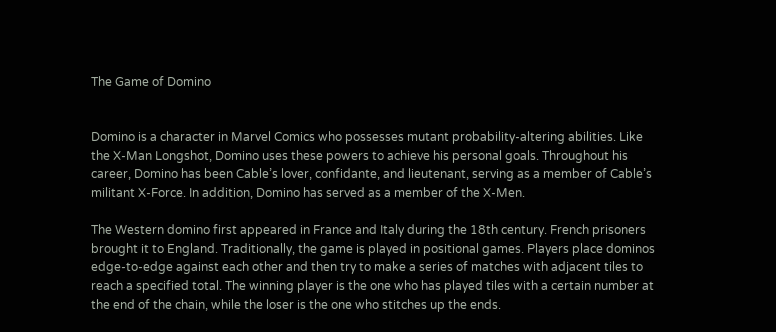The Game of Domino


Domino is a character in Marvel Comics who possesses mutant probability-altering abilities. Like the X-Man Longshot, Domino uses these powers to achieve his personal goals. Throughout his career, Domino has been Cable’s lover, confidante, and lieutenant, serving as a member of Cable’s militant X-Force. In addition, Domino has served as a member of the X-Men.

The Western domino first appeared in France and Italy during the 18th century. French prisoners brought it to England. Traditionally, the game is played in positional games. Players place dominos edge-to-edge against each other and then try to make a series of matches with adjacent tiles to reach a specified total. The winning player is the one who has played tiles with a certain number at the end of the chain, while the loser is the one who stitches up the ends.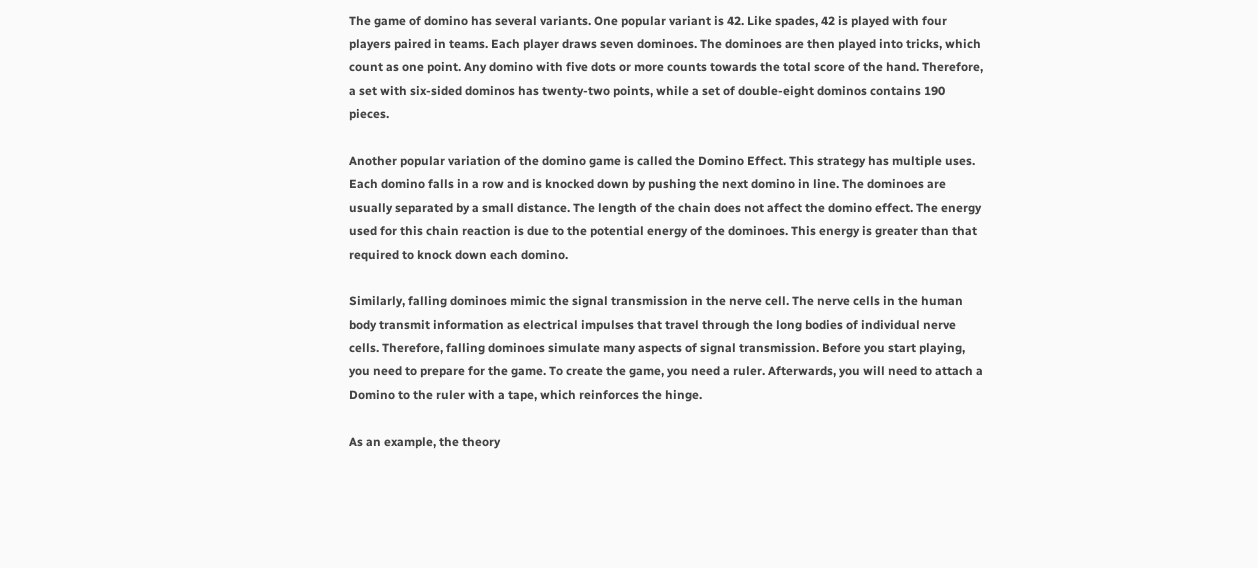The game of domino has several variants. One popular variant is 42. Like spades, 42 is played with four players paired in teams. Each player draws seven dominoes. The dominoes are then played into tricks, which count as one point. Any domino with five dots or more counts towards the total score of the hand. Therefore, a set with six-sided dominos has twenty-two points, while a set of double-eight dominos contains 190 pieces.

Another popular variation of the domino game is called the Domino Effect. This strategy has multiple uses. Each domino falls in a row and is knocked down by pushing the next domino in line. The dominoes are usually separated by a small distance. The length of the chain does not affect the domino effect. The energy used for this chain reaction is due to the potential energy of the dominoes. This energy is greater than that required to knock down each domino.

Similarly, falling dominoes mimic the signal transmission in the nerve cell. The nerve cells in the human body transmit information as electrical impulses that travel through the long bodies of individual nerve cells. Therefore, falling dominoes simulate many aspects of signal transmission. Before you start playing, you need to prepare for the game. To create the game, you need a ruler. Afterwards, you will need to attach a Domino to the ruler with a tape, which reinforces the hinge.

As an example, the theory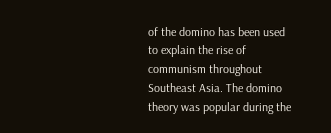of the domino has been used to explain the rise of communism throughout Southeast Asia. The domino theory was popular during the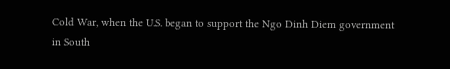Cold War, when the U.S. began to support the Ngo Dinh Diem government in South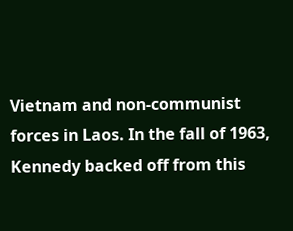Vietnam and non-communist forces in Laos. In the fall of 1963, Kennedy backed off from this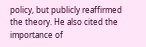policy, but publicly reaffirmed the theory. He also cited the importance of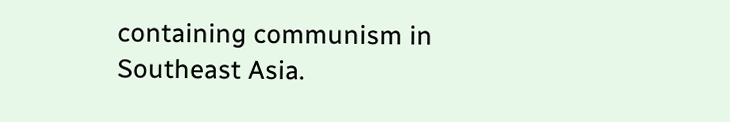containing communism in Southeast Asia.